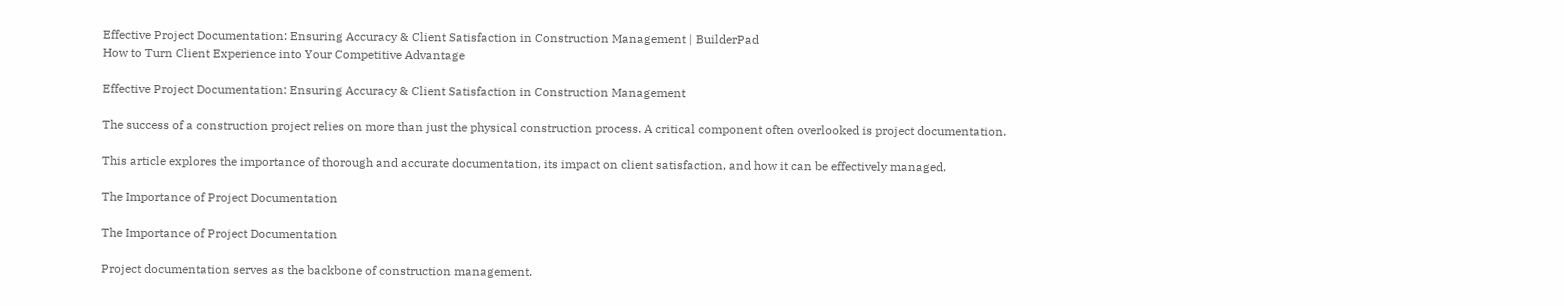Effective Project Documentation: Ensuring Accuracy & Client Satisfaction in Construction Management | BuilderPad
How to Turn Client Experience into Your Competitive Advantage

Effective Project Documentation: Ensuring Accuracy & Client Satisfaction in Construction Management

The success of a construction project relies on more than just the physical construction process. A critical component often overlooked is project documentation.

This article explores the importance of thorough and accurate documentation, its impact on client satisfaction, and how it can be effectively managed.

The Importance of Project Documentation

The Importance of Project Documentation

Project documentation serves as the backbone of construction management.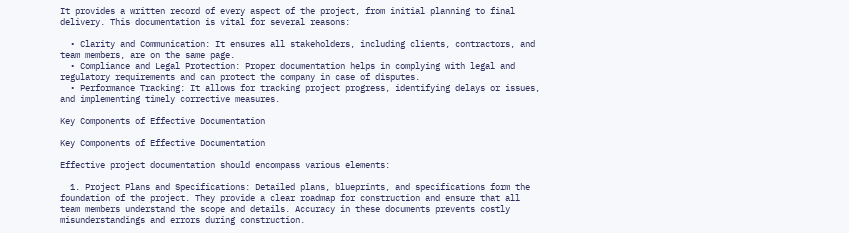It provides a written record of every aspect of the project, from initial planning to final delivery. This documentation is vital for several reasons:

  • Clarity and Communication: It ensures all stakeholders, including clients, contractors, and team members, are on the same page.
  • Compliance and Legal Protection: Proper documentation helps in complying with legal and regulatory requirements and can protect the company in case of disputes.
  • Performance Tracking: It allows for tracking project progress, identifying delays or issues, and implementing timely corrective measures.

Key Components of Effective Documentation

Key Components of Effective Documentation

Effective project documentation should encompass various elements:

  1. Project Plans and Specifications: Detailed plans, blueprints, and specifications form the foundation of the project. They provide a clear roadmap for construction and ensure that all team members understand the scope and details. Accuracy in these documents prevents costly misunderstandings and errors during construction.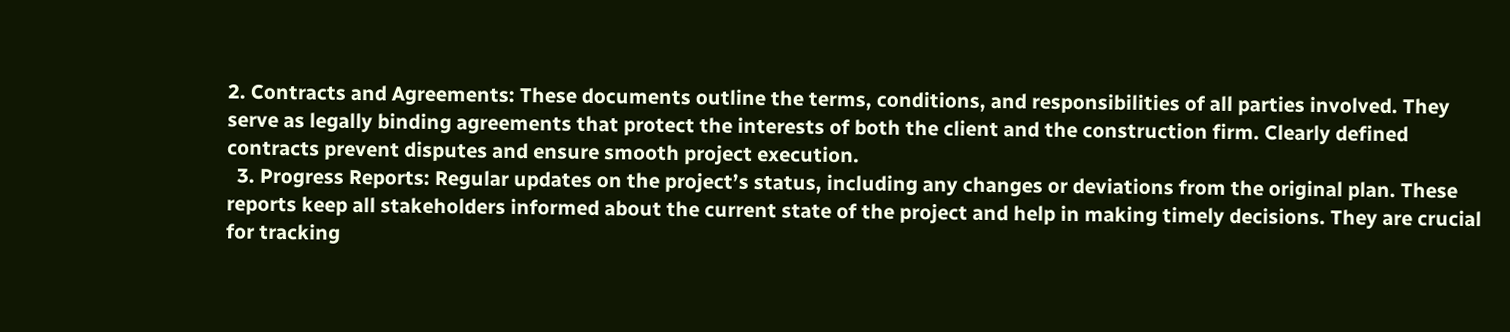2. Contracts and Agreements: These documents outline the terms, conditions, and responsibilities of all parties involved. They serve as legally binding agreements that protect the interests of both the client and the construction firm. Clearly defined contracts prevent disputes and ensure smooth project execution.
  3. Progress Reports: Regular updates on the project’s status, including any changes or deviations from the original plan. These reports keep all stakeholders informed about the current state of the project and help in making timely decisions. They are crucial for tracking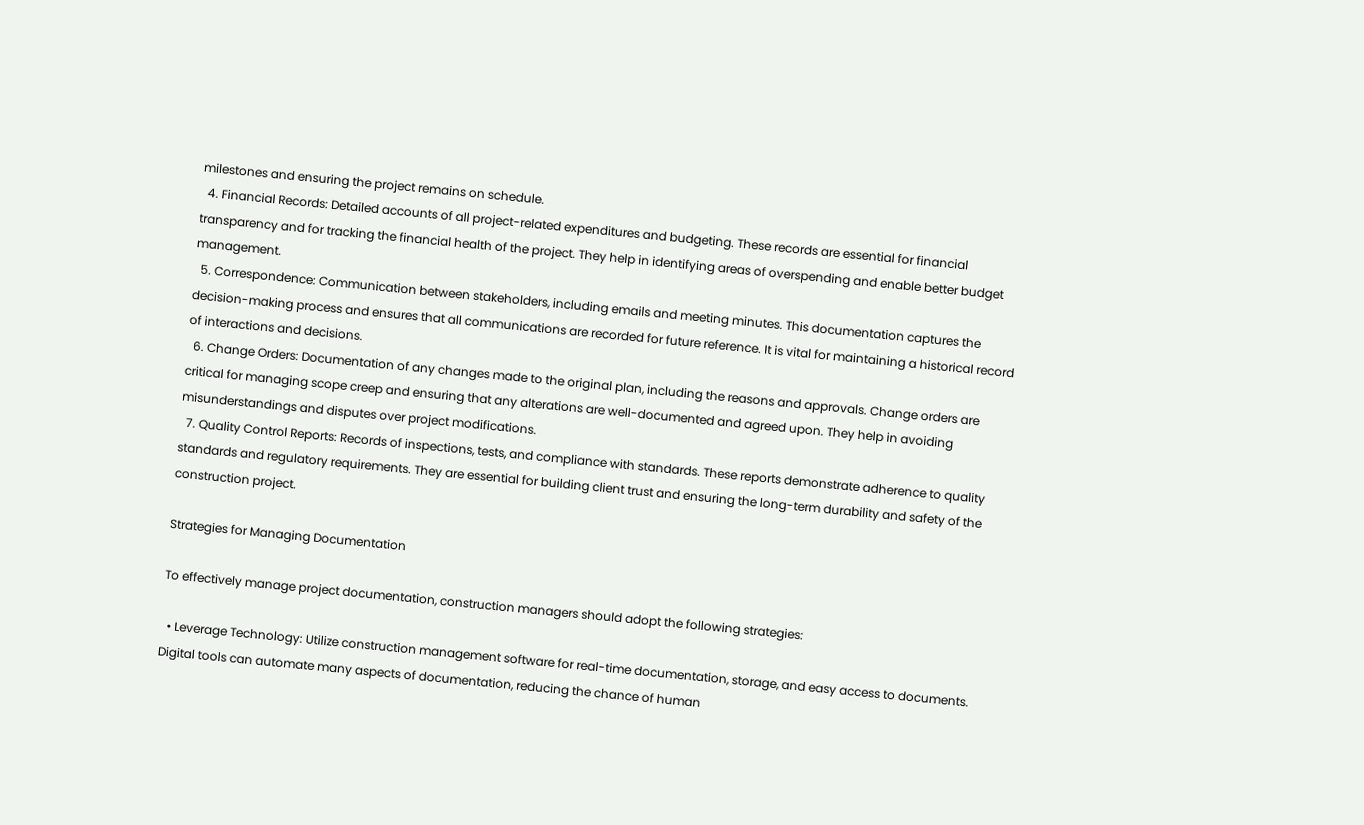milestones and ensuring the project remains on schedule.
  4. Financial Records: Detailed accounts of all project-related expenditures and budgeting. These records are essential for financial transparency and for tracking the financial health of the project. They help in identifying areas of overspending and enable better budget management.
  5. Correspondence: Communication between stakeholders, including emails and meeting minutes. This documentation captures the decision-making process and ensures that all communications are recorded for future reference. It is vital for maintaining a historical record of interactions and decisions.
  6. Change Orders: Documentation of any changes made to the original plan, including the reasons and approvals. Change orders are critical for managing scope creep and ensuring that any alterations are well-documented and agreed upon. They help in avoiding misunderstandings and disputes over project modifications.
  7. Quality Control Reports: Records of inspections, tests, and compliance with standards. These reports demonstrate adherence to quality standards and regulatory requirements. They are essential for building client trust and ensuring the long-term durability and safety of the construction project.

Strategies for Managing Documentation

To effectively manage project documentation, construction managers should adopt the following strategies:

  • Leverage Technology: Utilize construction management software for real-time documentation, storage, and easy access to documents. Digital tools can automate many aspects of documentation, reducing the chance of human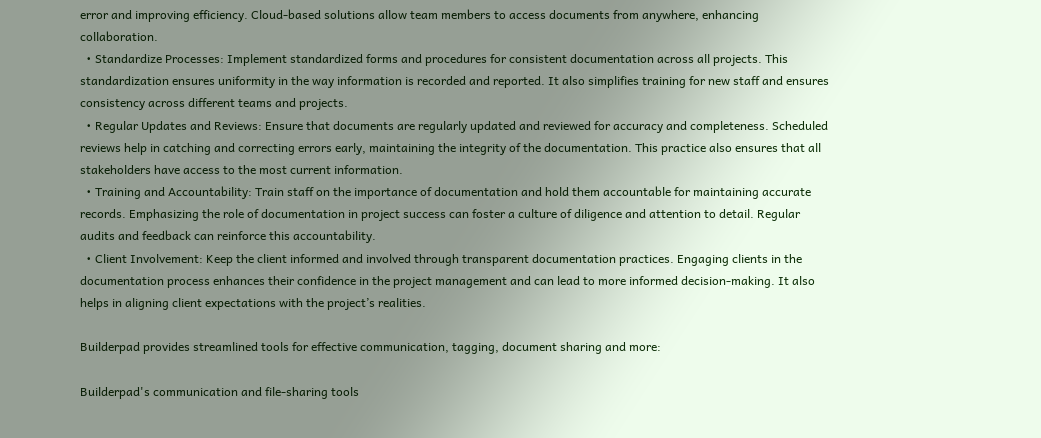error and improving efficiency. Cloud-based solutions allow team members to access documents from anywhere, enhancing collaboration.
  • Standardize Processes: Implement standardized forms and procedures for consistent documentation across all projects. This standardization ensures uniformity in the way information is recorded and reported. It also simplifies training for new staff and ensures consistency across different teams and projects.
  • Regular Updates and Reviews: Ensure that documents are regularly updated and reviewed for accuracy and completeness. Scheduled reviews help in catching and correcting errors early, maintaining the integrity of the documentation. This practice also ensures that all stakeholders have access to the most current information.
  • Training and Accountability: Train staff on the importance of documentation and hold them accountable for maintaining accurate records. Emphasizing the role of documentation in project success can foster a culture of diligence and attention to detail. Regular audits and feedback can reinforce this accountability.
  • Client Involvement: Keep the client informed and involved through transparent documentation practices. Engaging clients in the documentation process enhances their confidence in the project management and can lead to more informed decision-making. It also helps in aligning client expectations with the project’s realities.

Builderpad provides streamlined tools for effective communication, tagging, document sharing and more:

Builderpad's communication and file-sharing tools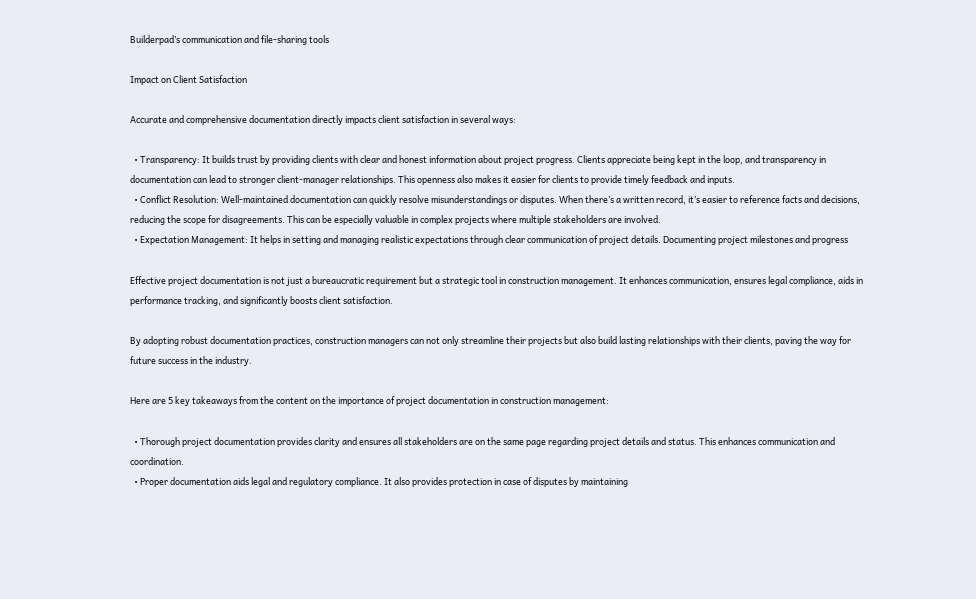Builderpad’s communication and file-sharing tools

Impact on Client Satisfaction

Accurate and comprehensive documentation directly impacts client satisfaction in several ways:

  • Transparency: It builds trust by providing clients with clear and honest information about project progress. Clients appreciate being kept in the loop, and transparency in documentation can lead to stronger client-manager relationships. This openness also makes it easier for clients to provide timely feedback and inputs.
  • Conflict Resolution: Well-maintained documentation can quickly resolve misunderstandings or disputes. When there’s a written record, it’s easier to reference facts and decisions, reducing the scope for disagreements. This can be especially valuable in complex projects where multiple stakeholders are involved.
  • Expectation Management: It helps in setting and managing realistic expectations through clear communication of project details. Documenting project milestones and progress

Effective project documentation is not just a bureaucratic requirement but a strategic tool in construction management. It enhances communication, ensures legal compliance, aids in performance tracking, and significantly boosts client satisfaction.

By adopting robust documentation practices, construction managers can not only streamline their projects but also build lasting relationships with their clients, paving the way for future success in the industry.

Here are 5 key takeaways from the content on the importance of project documentation in construction management:

  • Thorough project documentation provides clarity and ensures all stakeholders are on the same page regarding project details and status. This enhances communication and coordination.
  • Proper documentation aids legal and regulatory compliance. It also provides protection in case of disputes by maintaining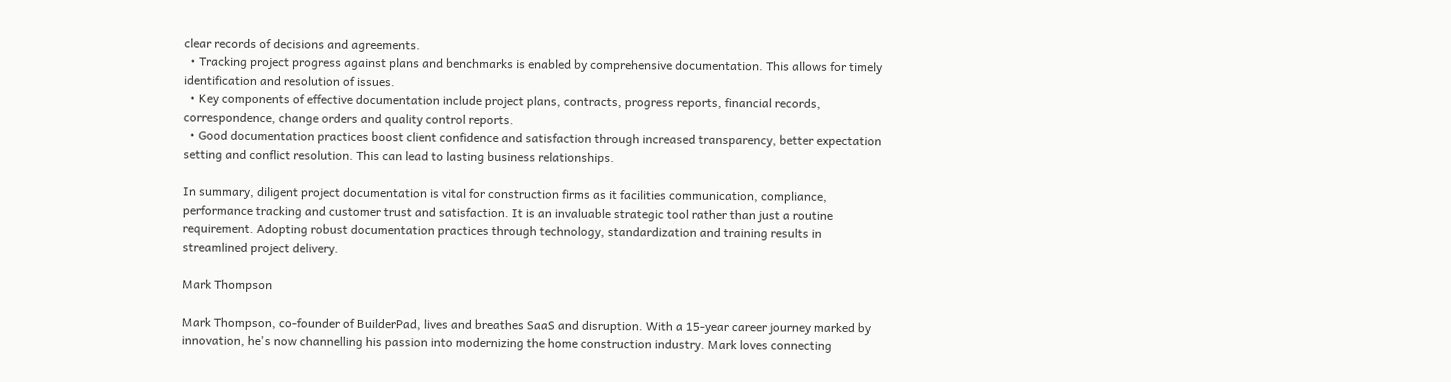clear records of decisions and agreements.
  • Tracking project progress against plans and benchmarks is enabled by comprehensive documentation. This allows for timely identification and resolution of issues.
  • Key components of effective documentation include project plans, contracts, progress reports, financial records, correspondence, change orders and quality control reports.
  • Good documentation practices boost client confidence and satisfaction through increased transparency, better expectation setting and conflict resolution. This can lead to lasting business relationships.

In summary, diligent project documentation is vital for construction firms as it facilities communication, compliance, performance tracking and customer trust and satisfaction. It is an invaluable strategic tool rather than just a routine requirement. Adopting robust documentation practices through technology, standardization and training results in streamlined project delivery.

Mark Thompson

Mark Thompson, co-founder of BuilderPad, lives and breathes SaaS and disruption. With a 15-year career journey marked by innovation, he's now channelling his passion into modernizing the home construction industry. Mark loves connecting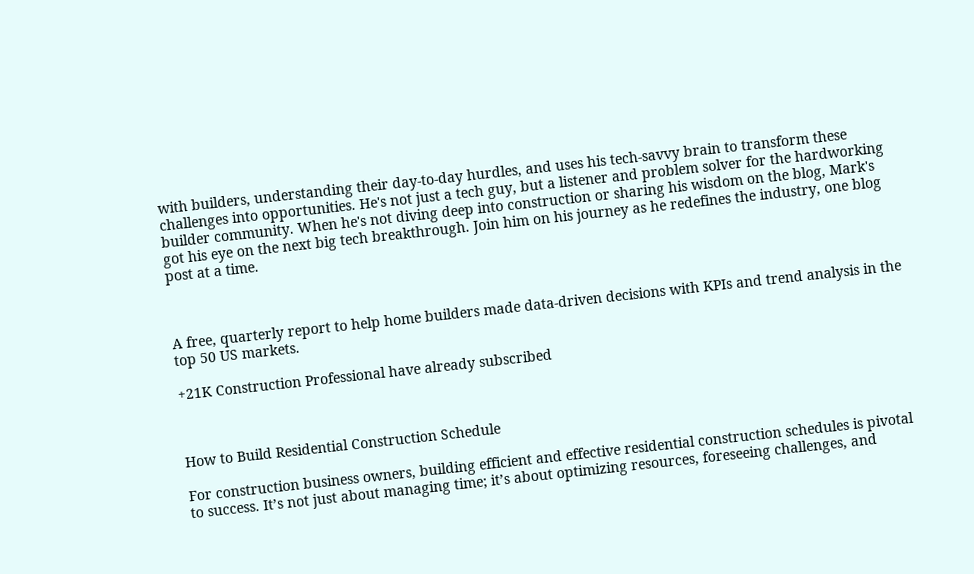with builders, understanding their day-to-day hurdles, and uses his tech-savvy brain to transform these challenges into opportunities. He's not just a tech guy, but a listener and problem solver for the hardworking builder community. When he's not diving deep into construction or sharing his wisdom on the blog, Mark's got his eye on the next big tech breakthrough. Join him on his journey as he redefines the industry, one blog post at a time.



A free, quarterly report to help home builders made data-driven decisions with KPIs and trend analysis in the top 50 US markets.

+21K Construction Professional have already subscribed



How to Build Residential Construction Schedule

For construction business owners, building efficient and effective residential construction schedules is pivotal to success. It’s not just about managing time; it’s about optimizing resources, foreseeing challenges, and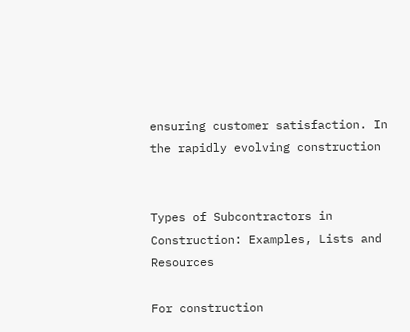ensuring customer satisfaction. In the rapidly evolving construction


Types of Subcontractors in Construction: Examples, Lists and Resources

For construction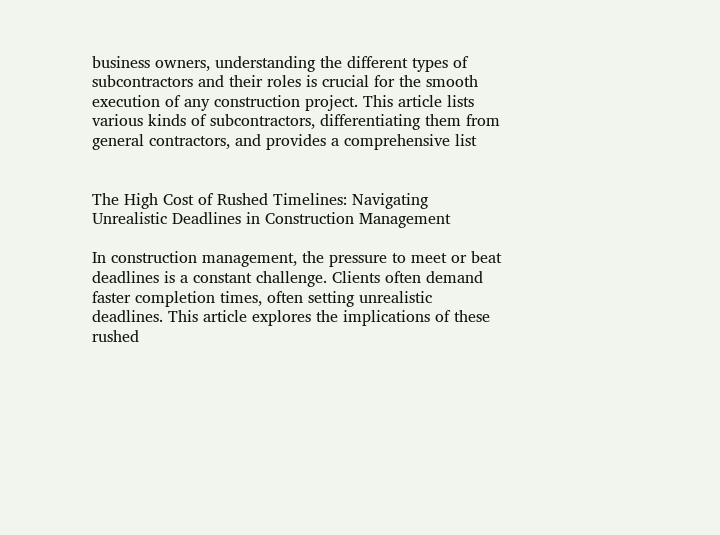business owners, understanding the different types of subcontractors and their roles is crucial for the smooth execution of any construction project. This article lists various kinds of subcontractors, differentiating them from general contractors, and provides a comprehensive list


The High Cost of Rushed Timelines: Navigating Unrealistic Deadlines in Construction Management

In construction management, the pressure to meet or beat deadlines is a constant challenge. Clients often demand faster completion times, often setting unrealistic deadlines. This article explores the implications of these rushed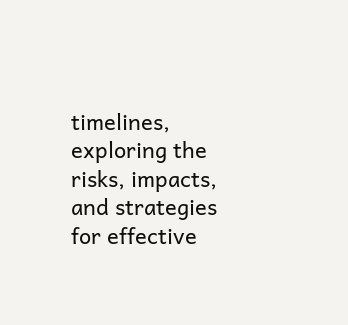timelines, exploring the risks, impacts, and strategies for effective